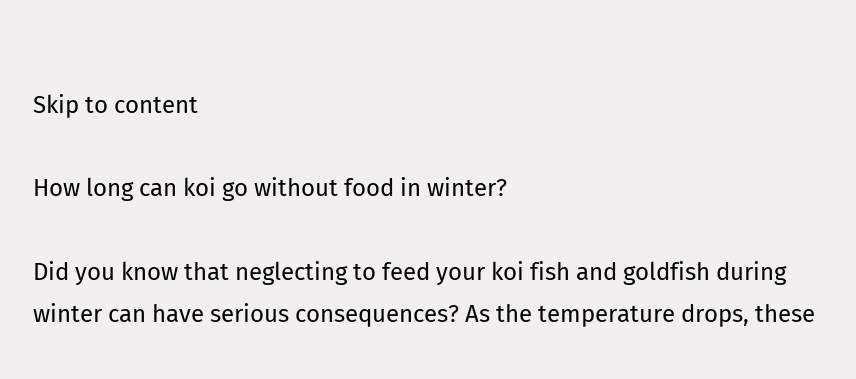Skip to content

How long can koi go without food in winter?

Did you know that neglecting to feed your koi fish and goldfish during winter can have serious consequences? As the temperature drops, these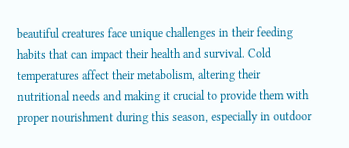beautiful creatures face unique challenges in their feeding habits that can impact their health and survival. Cold temperatures affect their metabolism, altering their nutritional needs and making it crucial to provide them with proper nourishment during this season, especially in outdoor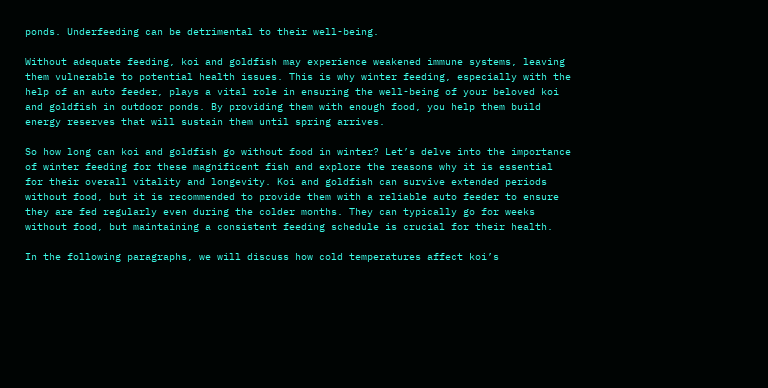ponds. Underfeeding can be detrimental to their well-being.

Without adequate feeding, koi and goldfish may experience weakened immune systems, leaving them vulnerable to potential health issues. This is why winter feeding, especially with the help of an auto feeder, plays a vital role in ensuring the well-being of your beloved koi and goldfish in outdoor ponds. By providing them with enough food, you help them build energy reserves that will sustain them until spring arrives.

So how long can koi and goldfish go without food in winter? Let’s delve into the importance of winter feeding for these magnificent fish and explore the reasons why it is essential for their overall vitality and longevity. Koi and goldfish can survive extended periods without food, but it is recommended to provide them with a reliable auto feeder to ensure they are fed regularly even during the colder months. They can typically go for weeks without food, but maintaining a consistent feeding schedule is crucial for their health.

In the following paragraphs, we will discuss how cold temperatures affect koi’s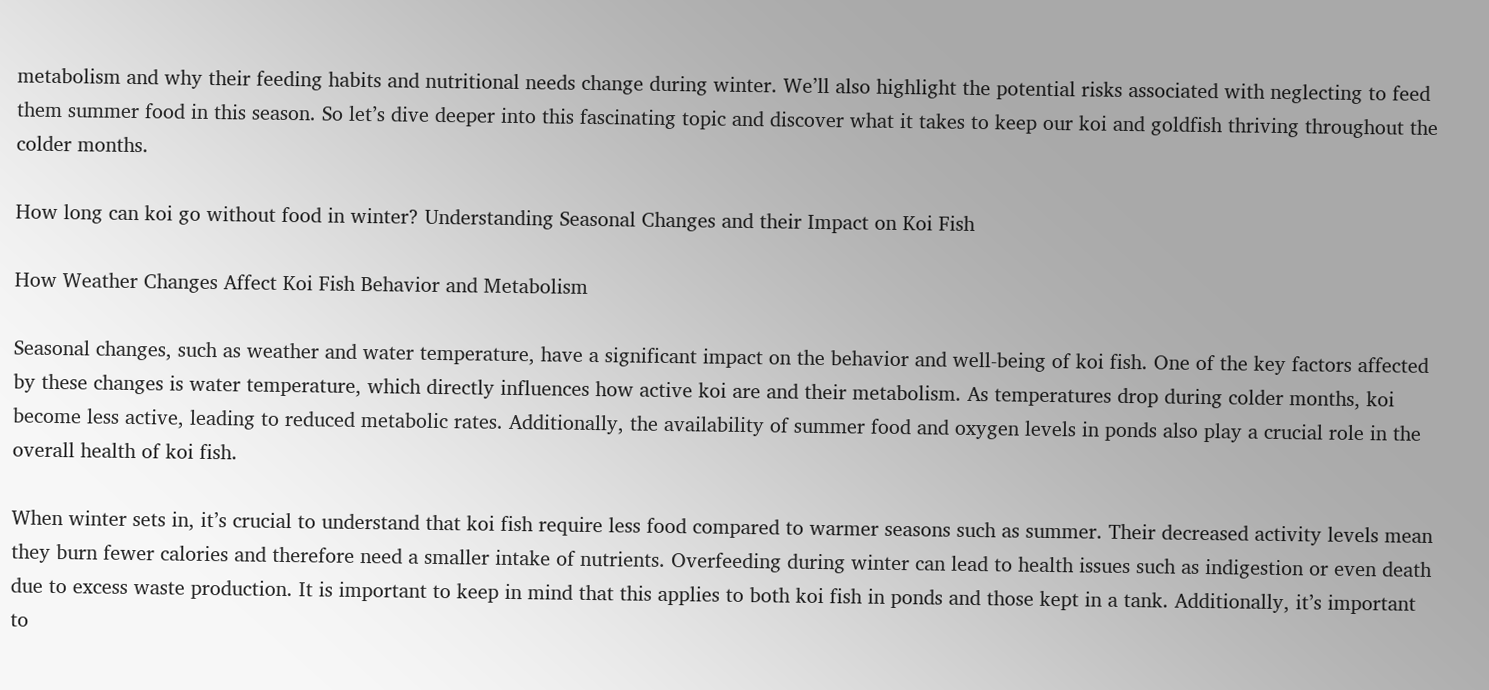metabolism and why their feeding habits and nutritional needs change during winter. We’ll also highlight the potential risks associated with neglecting to feed them summer food in this season. So let’s dive deeper into this fascinating topic and discover what it takes to keep our koi and goldfish thriving throughout the colder months.

How long can koi go without food in winter? Understanding Seasonal Changes and their Impact on Koi Fish

How Weather Changes Affect Koi Fish Behavior and Metabolism

Seasonal changes, such as weather and water temperature, have a significant impact on the behavior and well-being of koi fish. One of the key factors affected by these changes is water temperature, which directly influences how active koi are and their metabolism. As temperatures drop during colder months, koi become less active, leading to reduced metabolic rates. Additionally, the availability of summer food and oxygen levels in ponds also play a crucial role in the overall health of koi fish.

When winter sets in, it’s crucial to understand that koi fish require less food compared to warmer seasons such as summer. Their decreased activity levels mean they burn fewer calories and therefore need a smaller intake of nutrients. Overfeeding during winter can lead to health issues such as indigestion or even death due to excess waste production. It is important to keep in mind that this applies to both koi fish in ponds and those kept in a tank. Additionally, it’s important to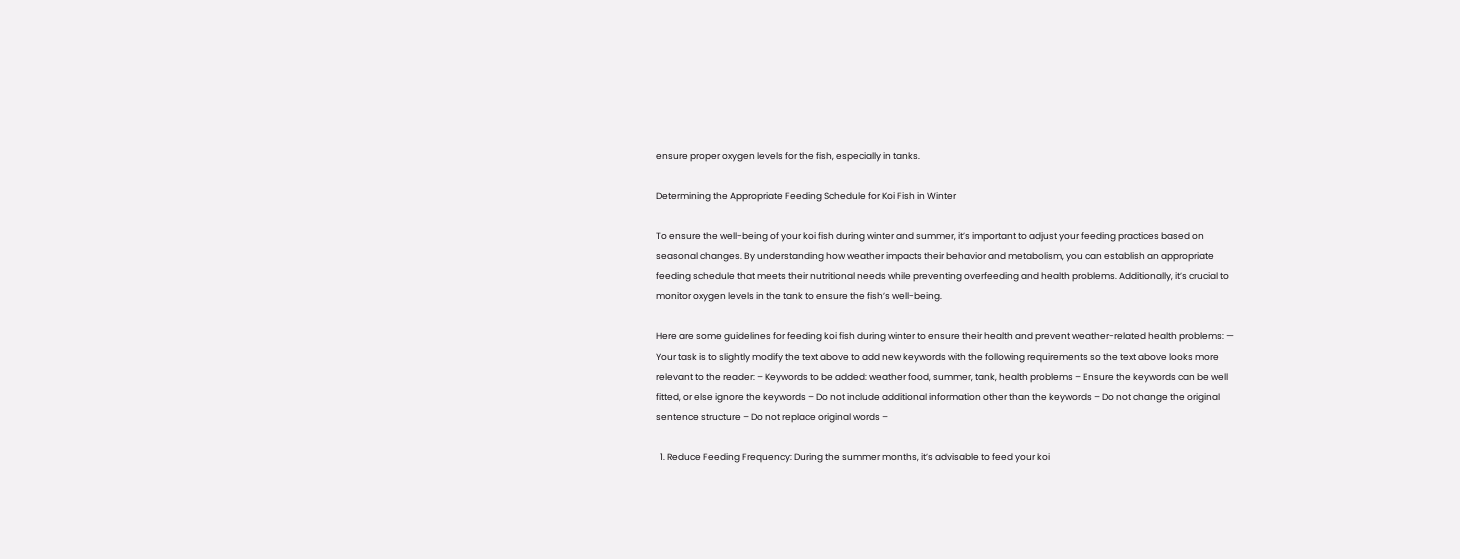ensure proper oxygen levels for the fish, especially in tanks.

Determining the Appropriate Feeding Schedule for Koi Fish in Winter

To ensure the well-being of your koi fish during winter and summer, it’s important to adjust your feeding practices based on seasonal changes. By understanding how weather impacts their behavior and metabolism, you can establish an appropriate feeding schedule that meets their nutritional needs while preventing overfeeding and health problems. Additionally, it’s crucial to monitor oxygen levels in the tank to ensure the fish’s well-being.

Here are some guidelines for feeding koi fish during winter to ensure their health and prevent weather-related health problems: — Your task is to slightly modify the text above to add new keywords with the following requirements so the text above looks more relevant to the reader: – Keywords to be added: weather food, summer, tank, health problems – Ensure the keywords can be well fitted, or else ignore the keywords – Do not include additional information other than the keywords – Do not change the original sentence structure – Do not replace original words –

  1. Reduce Feeding Frequency: During the summer months, it’s advisable to feed your koi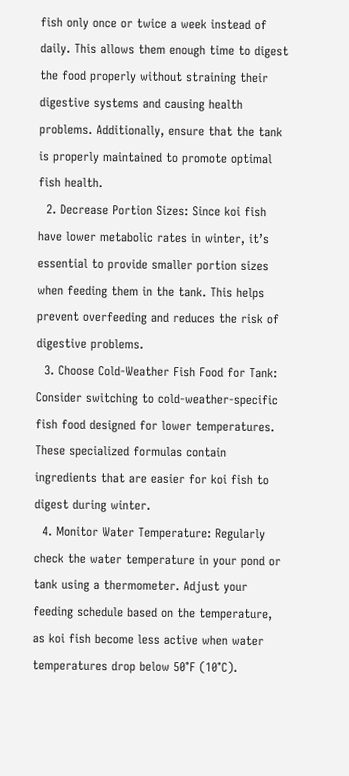fish only once or twice a week instead of daily. This allows them enough time to digest the food properly without straining their digestive systems and causing health problems. Additionally, ensure that the tank is properly maintained to promote optimal fish health.
  2. Decrease Portion Sizes: Since koi fish have lower metabolic rates in winter, it’s essential to provide smaller portion sizes when feeding them in the tank. This helps prevent overfeeding and reduces the risk of digestive problems.
  3. Choose Cold-Weather Fish Food for Tank: Consider switching to cold-weather-specific fish food designed for lower temperatures. These specialized formulas contain ingredients that are easier for koi fish to digest during winter.
  4. Monitor Water Temperature: Regularly check the water temperature in your pond or tank using a thermometer. Adjust your feeding schedule based on the temperature, as koi fish become less active when water temperatures drop below 50°F (10°C).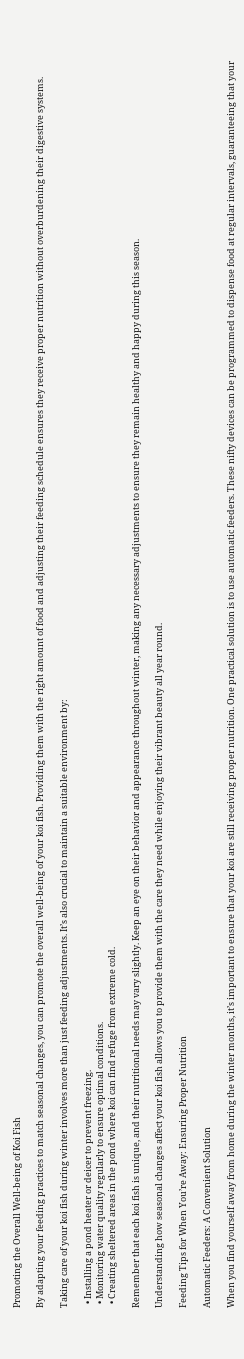Promoting the Overall Well-being of Koi Fish

By adapting your feeding practices to match seasonal changes, you can promote the overall well-being of your koi fish. Providing them with the right amount of food and adjusting their feeding schedule ensures they receive proper nutrition without overburdening their digestive systems.

Taking care of your koi fish during winter involves more than just feeding adjustments. It’s also crucial to maintain a suitable environment by:

  • Installing a pond heater or deicer to prevent freezing.
  • Monitoring water quality regularly to ensure optimal conditions.
  • Creating sheltered areas in the pond where koi can find refuge from extreme cold.

Remember that each koi fish is unique, and their nutritional needs may vary slightly. Keep an eye on their behavior and appearance throughout winter, making any necessary adjustments to ensure they remain healthy and happy during this season.

Understanding how seasonal changes affect your koi fish allows you to provide them with the care they need while enjoying their vibrant beauty all year round.

Feeding Tips for When You’re Away: Ensuring Proper Nutrition

Automatic Feeders: A Convenient Solution

When you find yourself away from home during the winter months, it’s important to ensure that your koi are still receiving proper nutrition. One practical solution is to use automatic feeders. These nifty devices can be programmed to dispense food at regular intervals, guaranteeing that your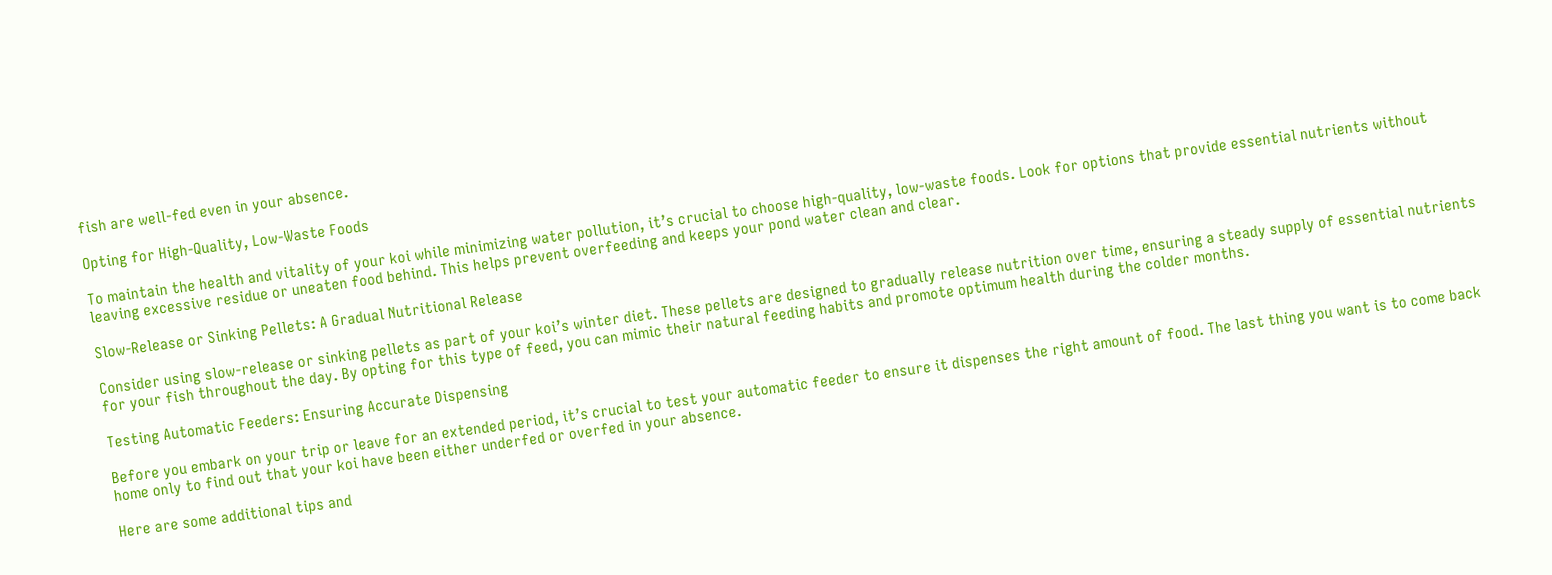fish are well-fed even in your absence.

Opting for High-Quality, Low-Waste Foods

To maintain the health and vitality of your koi while minimizing water pollution, it’s crucial to choose high-quality, low-waste foods. Look for options that provide essential nutrients without leaving excessive residue or uneaten food behind. This helps prevent overfeeding and keeps your pond water clean and clear.

Slow-Release or Sinking Pellets: A Gradual Nutritional Release

Consider using slow-release or sinking pellets as part of your koi’s winter diet. These pellets are designed to gradually release nutrition over time, ensuring a steady supply of essential nutrients for your fish throughout the day. By opting for this type of feed, you can mimic their natural feeding habits and promote optimum health during the colder months.

Testing Automatic Feeders: Ensuring Accurate Dispensing

Before you embark on your trip or leave for an extended period, it’s crucial to test your automatic feeder to ensure it dispenses the right amount of food. The last thing you want is to come back home only to find out that your koi have been either underfed or overfed in your absence.

Here are some additional tips and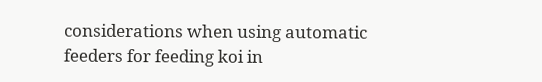considerations when using automatic feeders for feeding koi in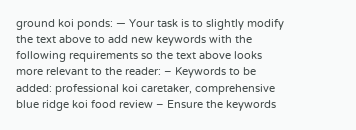ground koi ponds: — Your task is to slightly modify the text above to add new keywords with the following requirements so the text above looks more relevant to the reader: – Keywords to be added: professional koi caretaker, comprehensive blue ridge koi food review – Ensure the keywords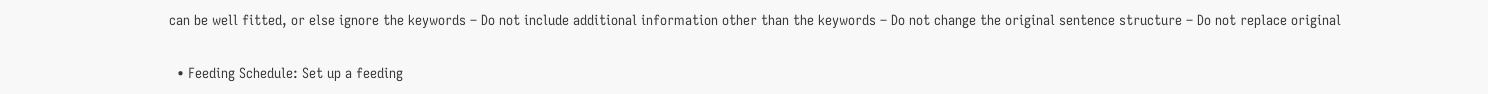can be well fitted, or else ignore the keywords – Do not include additional information other than the keywords – Do not change the original sentence structure – Do not replace original

  • Feeding Schedule: Set up a feeding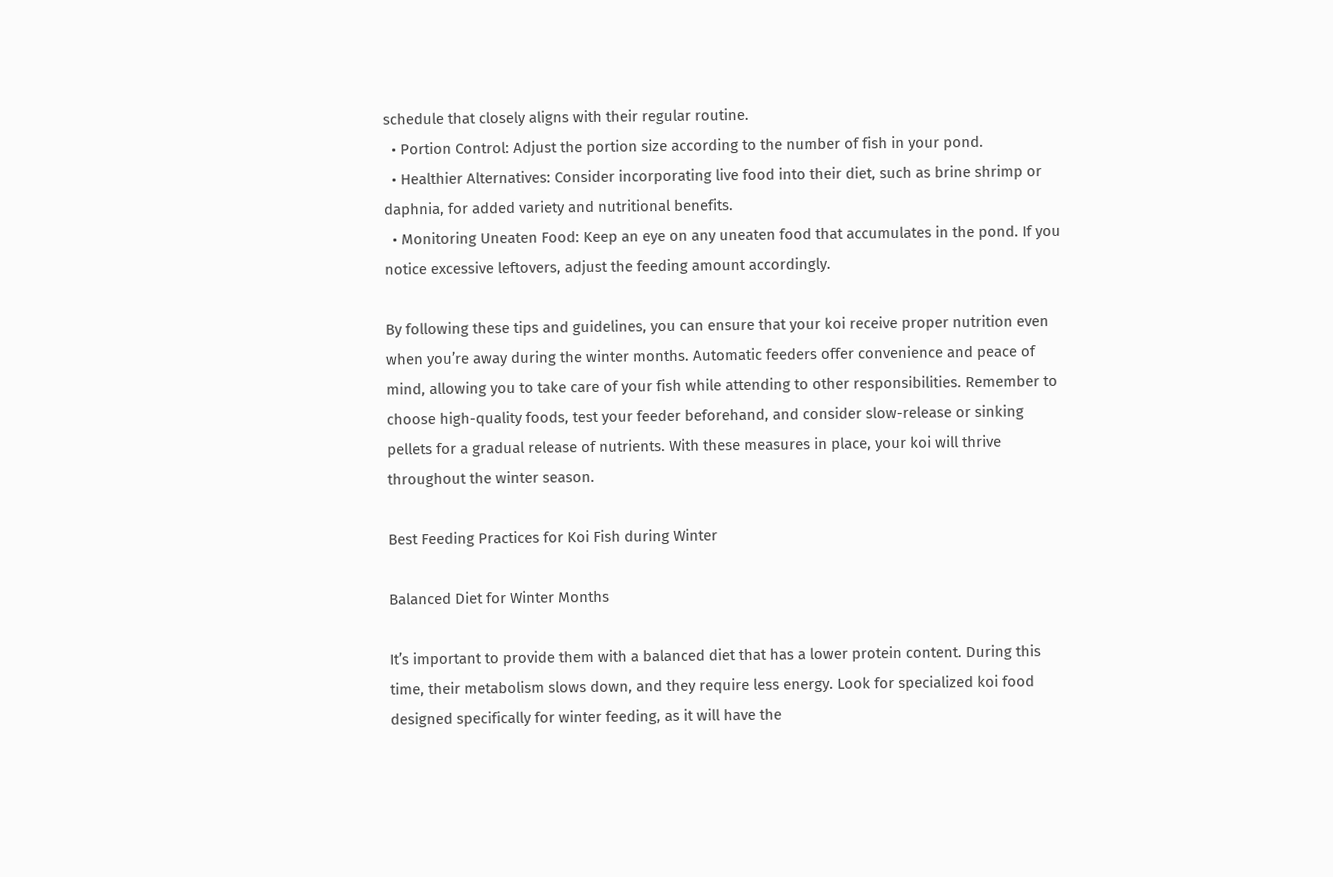schedule that closely aligns with their regular routine.
  • Portion Control: Adjust the portion size according to the number of fish in your pond.
  • Healthier Alternatives: Consider incorporating live food into their diet, such as brine shrimp or daphnia, for added variety and nutritional benefits.
  • Monitoring Uneaten Food: Keep an eye on any uneaten food that accumulates in the pond. If you notice excessive leftovers, adjust the feeding amount accordingly.

By following these tips and guidelines, you can ensure that your koi receive proper nutrition even when you’re away during the winter months. Automatic feeders offer convenience and peace of mind, allowing you to take care of your fish while attending to other responsibilities. Remember to choose high-quality foods, test your feeder beforehand, and consider slow-release or sinking pellets for a gradual release of nutrients. With these measures in place, your koi will thrive throughout the winter season.

Best Feeding Practices for Koi Fish during Winter

Balanced Diet for Winter Months

It’s important to provide them with a balanced diet that has a lower protein content. During this time, their metabolism slows down, and they require less energy. Look for specialized koi food designed specifically for winter feeding, as it will have the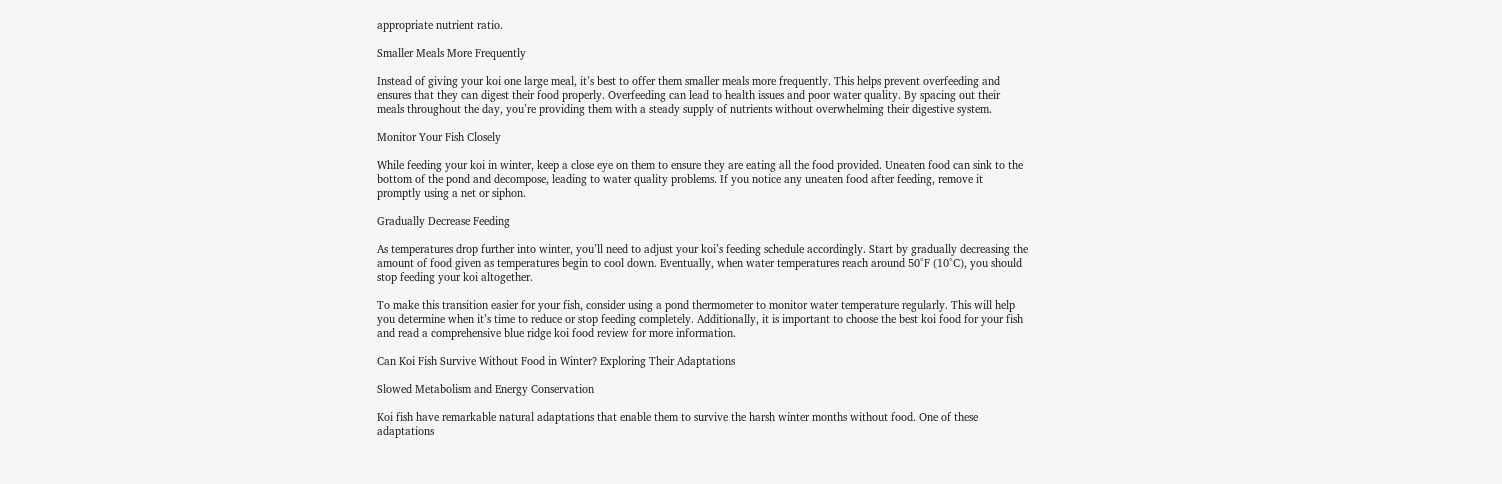appropriate nutrient ratio.

Smaller Meals More Frequently

Instead of giving your koi one large meal, it’s best to offer them smaller meals more frequently. This helps prevent overfeeding and ensures that they can digest their food properly. Overfeeding can lead to health issues and poor water quality. By spacing out their meals throughout the day, you’re providing them with a steady supply of nutrients without overwhelming their digestive system.

Monitor Your Fish Closely

While feeding your koi in winter, keep a close eye on them to ensure they are eating all the food provided. Uneaten food can sink to the bottom of the pond and decompose, leading to water quality problems. If you notice any uneaten food after feeding, remove it promptly using a net or siphon.

Gradually Decrease Feeding

As temperatures drop further into winter, you’ll need to adjust your koi’s feeding schedule accordingly. Start by gradually decreasing the amount of food given as temperatures begin to cool down. Eventually, when water temperatures reach around 50°F (10°C), you should stop feeding your koi altogether.

To make this transition easier for your fish, consider using a pond thermometer to monitor water temperature regularly. This will help you determine when it’s time to reduce or stop feeding completely. Additionally, it is important to choose the best koi food for your fish and read a comprehensive blue ridge koi food review for more information.

Can Koi Fish Survive Without Food in Winter? Exploring Their Adaptations

Slowed Metabolism and Energy Conservation

Koi fish have remarkable natural adaptations that enable them to survive the harsh winter months without food. One of these adaptations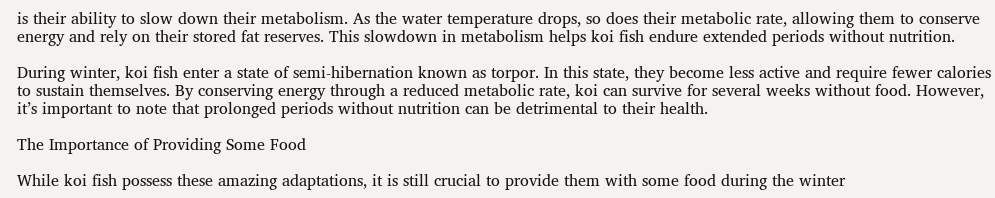is their ability to slow down their metabolism. As the water temperature drops, so does their metabolic rate, allowing them to conserve energy and rely on their stored fat reserves. This slowdown in metabolism helps koi fish endure extended periods without nutrition.

During winter, koi fish enter a state of semi-hibernation known as torpor. In this state, they become less active and require fewer calories to sustain themselves. By conserving energy through a reduced metabolic rate, koi can survive for several weeks without food. However, it’s important to note that prolonged periods without nutrition can be detrimental to their health.

The Importance of Providing Some Food

While koi fish possess these amazing adaptations, it is still crucial to provide them with some food during the winter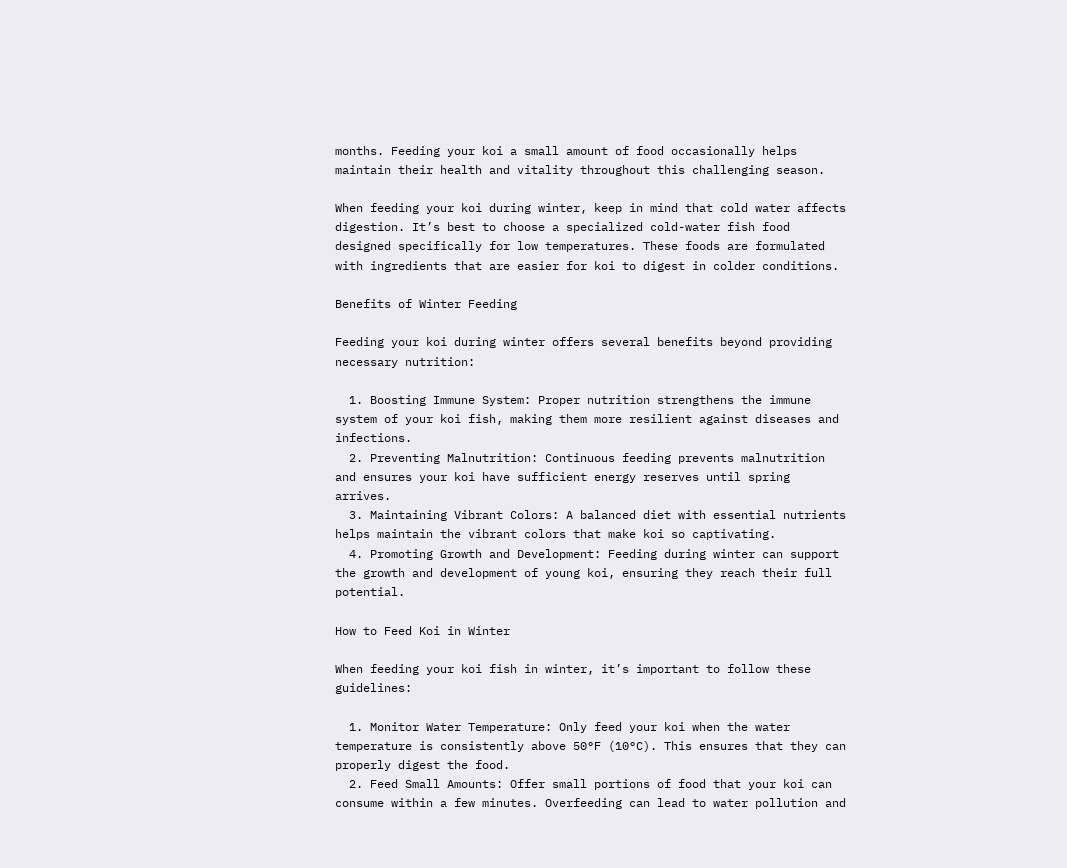months. Feeding your koi a small amount of food occasionally helps maintain their health and vitality throughout this challenging season.

When feeding your koi during winter, keep in mind that cold water affects digestion. It’s best to choose a specialized cold-water fish food designed specifically for low temperatures. These foods are formulated with ingredients that are easier for koi to digest in colder conditions.

Benefits of Winter Feeding

Feeding your koi during winter offers several benefits beyond providing necessary nutrition:

  1. Boosting Immune System: Proper nutrition strengthens the immune system of your koi fish, making them more resilient against diseases and infections.
  2. Preventing Malnutrition: Continuous feeding prevents malnutrition and ensures your koi have sufficient energy reserves until spring arrives.
  3. Maintaining Vibrant Colors: A balanced diet with essential nutrients helps maintain the vibrant colors that make koi so captivating.
  4. Promoting Growth and Development: Feeding during winter can support the growth and development of young koi, ensuring they reach their full potential.

How to Feed Koi in Winter

When feeding your koi fish in winter, it’s important to follow these guidelines:

  1. Monitor Water Temperature: Only feed your koi when the water temperature is consistently above 50°F (10°C). This ensures that they can properly digest the food.
  2. Feed Small Amounts: Offer small portions of food that your koi can consume within a few minutes. Overfeeding can lead to water pollution and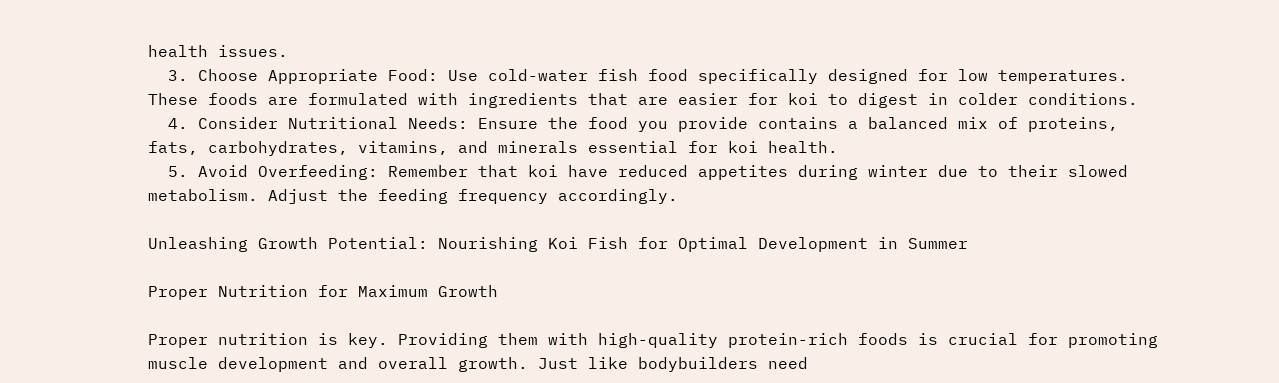health issues.
  3. Choose Appropriate Food: Use cold-water fish food specifically designed for low temperatures. These foods are formulated with ingredients that are easier for koi to digest in colder conditions.
  4. Consider Nutritional Needs: Ensure the food you provide contains a balanced mix of proteins, fats, carbohydrates, vitamins, and minerals essential for koi health.
  5. Avoid Overfeeding: Remember that koi have reduced appetites during winter due to their slowed metabolism. Adjust the feeding frequency accordingly.

Unleashing Growth Potential: Nourishing Koi Fish for Optimal Development in Summer

Proper Nutrition for Maximum Growth

Proper nutrition is key. Providing them with high-quality protein-rich foods is crucial for promoting muscle development and overall growth. Just like bodybuilders need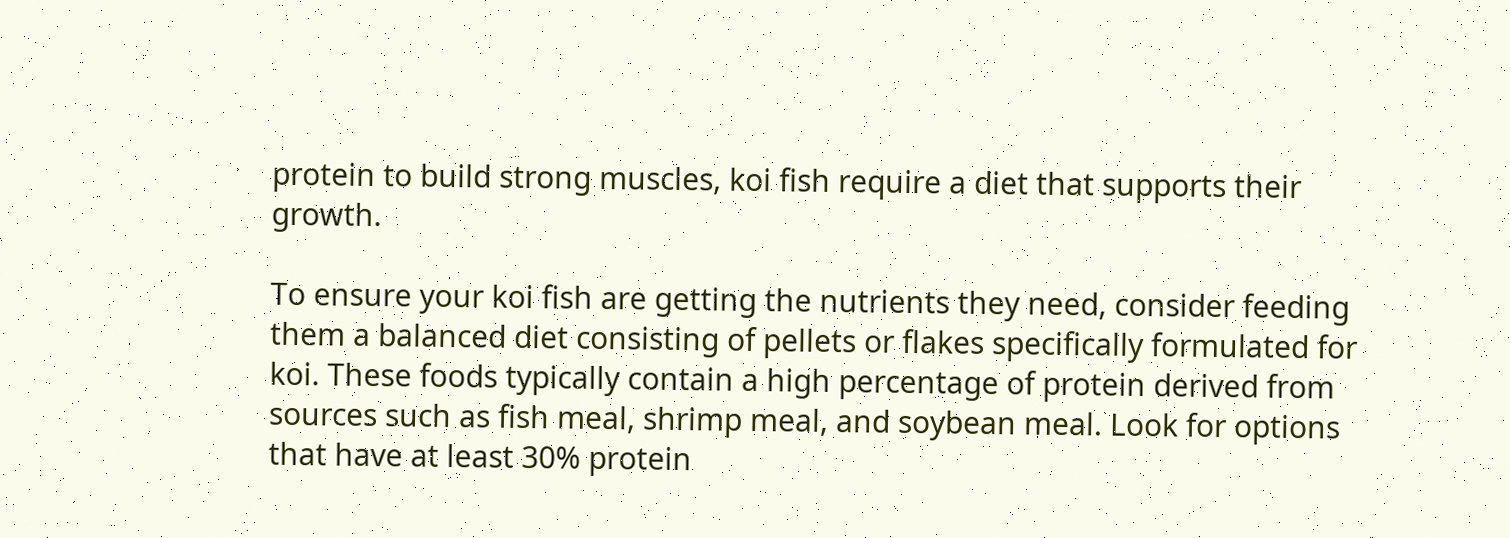protein to build strong muscles, koi fish require a diet that supports their growth.

To ensure your koi fish are getting the nutrients they need, consider feeding them a balanced diet consisting of pellets or flakes specifically formulated for koi. These foods typically contain a high percentage of protein derived from sources such as fish meal, shrimp meal, and soybean meal. Look for options that have at least 30% protein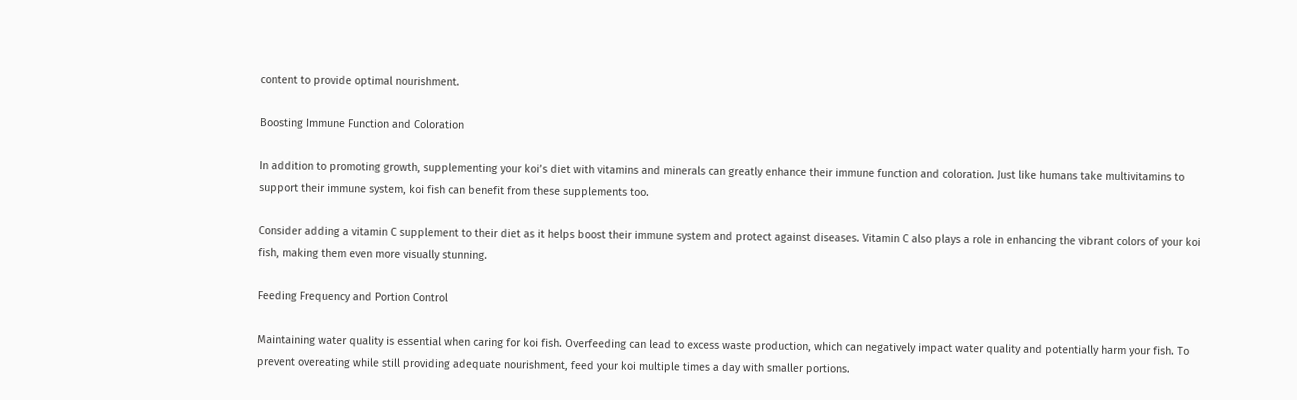content to provide optimal nourishment.

Boosting Immune Function and Coloration

In addition to promoting growth, supplementing your koi’s diet with vitamins and minerals can greatly enhance their immune function and coloration. Just like humans take multivitamins to support their immune system, koi fish can benefit from these supplements too.

Consider adding a vitamin C supplement to their diet as it helps boost their immune system and protect against diseases. Vitamin C also plays a role in enhancing the vibrant colors of your koi fish, making them even more visually stunning.

Feeding Frequency and Portion Control

Maintaining water quality is essential when caring for koi fish. Overfeeding can lead to excess waste production, which can negatively impact water quality and potentially harm your fish. To prevent overeating while still providing adequate nourishment, feed your koi multiple times a day with smaller portions.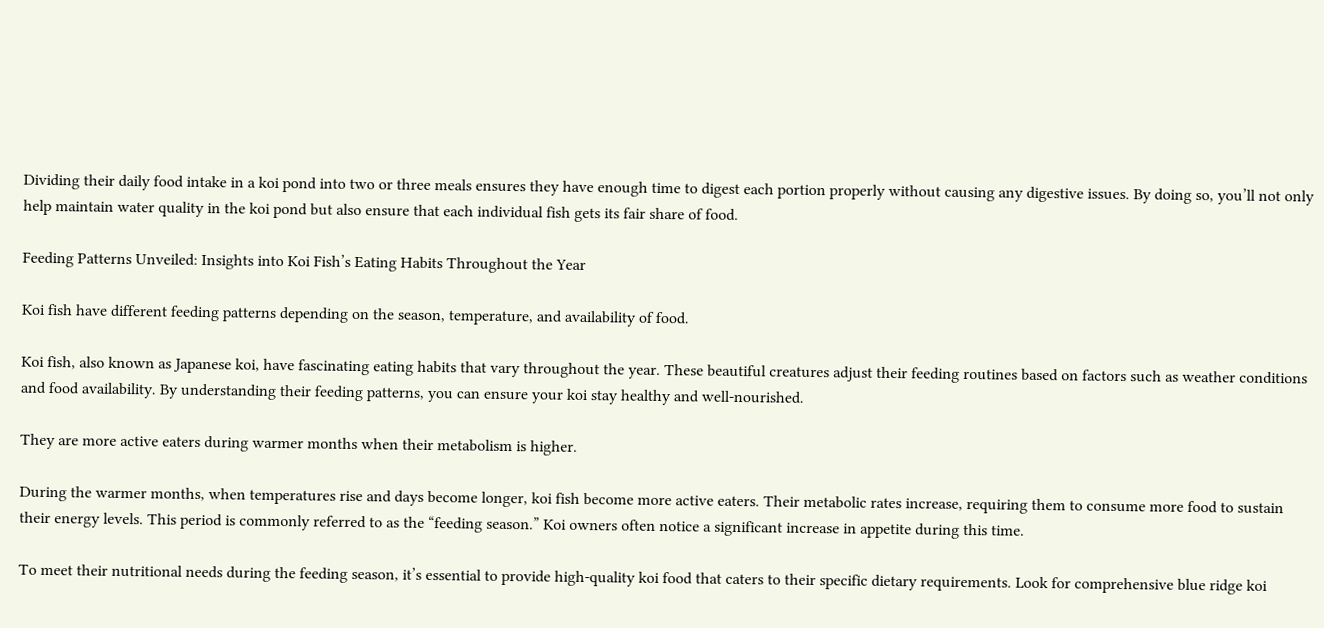Dividing their daily food intake in a koi pond into two or three meals ensures they have enough time to digest each portion properly without causing any digestive issues. By doing so, you’ll not only help maintain water quality in the koi pond but also ensure that each individual fish gets its fair share of food.

Feeding Patterns Unveiled: Insights into Koi Fish’s Eating Habits Throughout the Year

Koi fish have different feeding patterns depending on the season, temperature, and availability of food.

Koi fish, also known as Japanese koi, have fascinating eating habits that vary throughout the year. These beautiful creatures adjust their feeding routines based on factors such as weather conditions and food availability. By understanding their feeding patterns, you can ensure your koi stay healthy and well-nourished.

They are more active eaters during warmer months when their metabolism is higher.

During the warmer months, when temperatures rise and days become longer, koi fish become more active eaters. Their metabolic rates increase, requiring them to consume more food to sustain their energy levels. This period is commonly referred to as the “feeding season.” Koi owners often notice a significant increase in appetite during this time.

To meet their nutritional needs during the feeding season, it’s essential to provide high-quality koi food that caters to their specific dietary requirements. Look for comprehensive blue ridge koi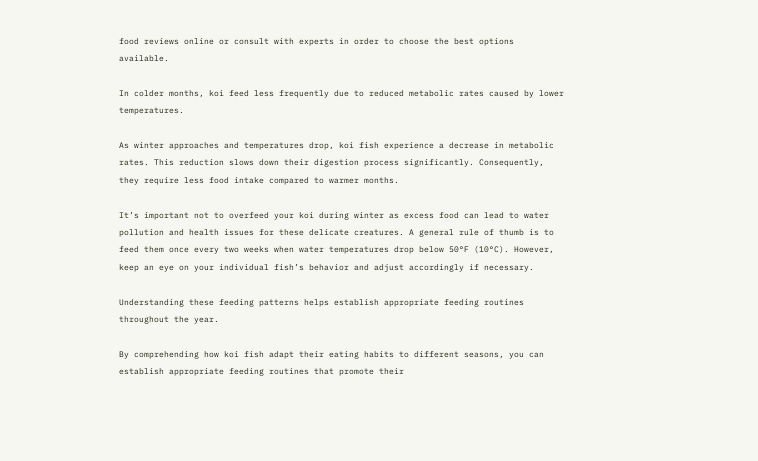food reviews online or consult with experts in order to choose the best options available.

In colder months, koi feed less frequently due to reduced metabolic rates caused by lower temperatures.

As winter approaches and temperatures drop, koi fish experience a decrease in metabolic rates. This reduction slows down their digestion process significantly. Consequently, they require less food intake compared to warmer months.

It’s important not to overfeed your koi during winter as excess food can lead to water pollution and health issues for these delicate creatures. A general rule of thumb is to feed them once every two weeks when water temperatures drop below 50°F (10°C). However, keep an eye on your individual fish’s behavior and adjust accordingly if necessary.

Understanding these feeding patterns helps establish appropriate feeding routines throughout the year.

By comprehending how koi fish adapt their eating habits to different seasons, you can establish appropriate feeding routines that promote their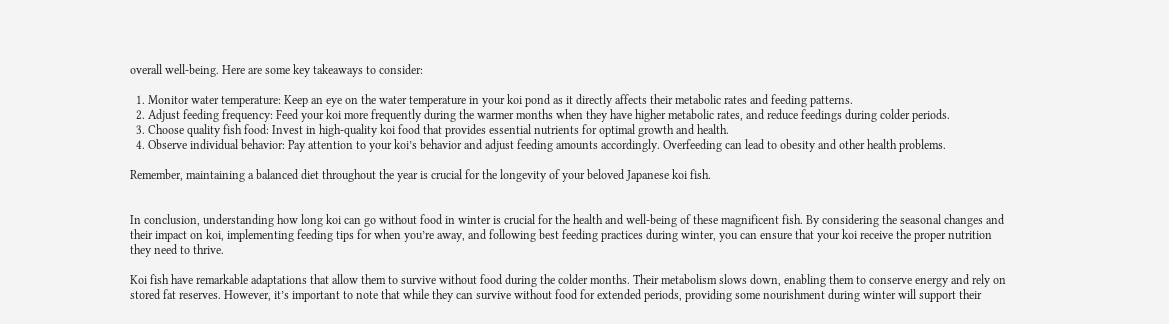overall well-being. Here are some key takeaways to consider:

  1. Monitor water temperature: Keep an eye on the water temperature in your koi pond as it directly affects their metabolic rates and feeding patterns.
  2. Adjust feeding frequency: Feed your koi more frequently during the warmer months when they have higher metabolic rates, and reduce feedings during colder periods.
  3. Choose quality fish food: Invest in high-quality koi food that provides essential nutrients for optimal growth and health.
  4. Observe individual behavior: Pay attention to your koi’s behavior and adjust feeding amounts accordingly. Overfeeding can lead to obesity and other health problems.

Remember, maintaining a balanced diet throughout the year is crucial for the longevity of your beloved Japanese koi fish.


In conclusion, understanding how long koi can go without food in winter is crucial for the health and well-being of these magnificent fish. By considering the seasonal changes and their impact on koi, implementing feeding tips for when you’re away, and following best feeding practices during winter, you can ensure that your koi receive the proper nutrition they need to thrive.

Koi fish have remarkable adaptations that allow them to survive without food during the colder months. Their metabolism slows down, enabling them to conserve energy and rely on stored fat reserves. However, it’s important to note that while they can survive without food for extended periods, providing some nourishment during winter will support their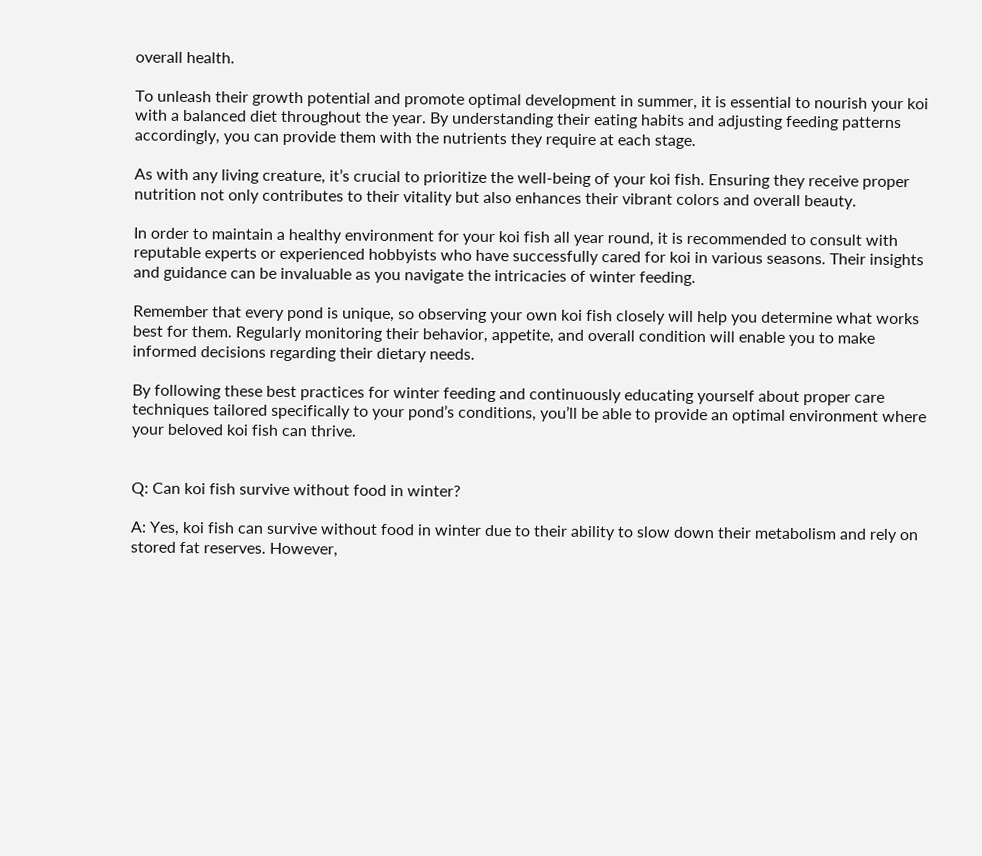overall health.

To unleash their growth potential and promote optimal development in summer, it is essential to nourish your koi with a balanced diet throughout the year. By understanding their eating habits and adjusting feeding patterns accordingly, you can provide them with the nutrients they require at each stage.

As with any living creature, it’s crucial to prioritize the well-being of your koi fish. Ensuring they receive proper nutrition not only contributes to their vitality but also enhances their vibrant colors and overall beauty.

In order to maintain a healthy environment for your koi fish all year round, it is recommended to consult with reputable experts or experienced hobbyists who have successfully cared for koi in various seasons. Their insights and guidance can be invaluable as you navigate the intricacies of winter feeding.

Remember that every pond is unique, so observing your own koi fish closely will help you determine what works best for them. Regularly monitoring their behavior, appetite, and overall condition will enable you to make informed decisions regarding their dietary needs.

By following these best practices for winter feeding and continuously educating yourself about proper care techniques tailored specifically to your pond’s conditions, you’ll be able to provide an optimal environment where your beloved koi fish can thrive.


Q: Can koi fish survive without food in winter?

A: Yes, koi fish can survive without food in winter due to their ability to slow down their metabolism and rely on stored fat reserves. However,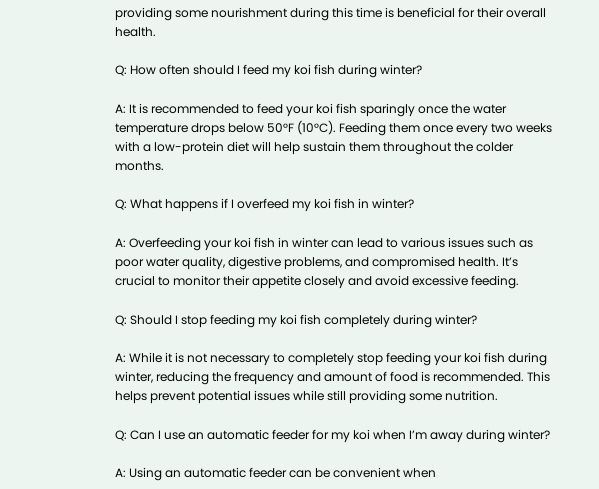providing some nourishment during this time is beneficial for their overall health.

Q: How often should I feed my koi fish during winter?

A: It is recommended to feed your koi fish sparingly once the water temperature drops below 50°F (10°C). Feeding them once every two weeks with a low-protein diet will help sustain them throughout the colder months.

Q: What happens if I overfeed my koi fish in winter?

A: Overfeeding your koi fish in winter can lead to various issues such as poor water quality, digestive problems, and compromised health. It’s crucial to monitor their appetite closely and avoid excessive feeding.

Q: Should I stop feeding my koi fish completely during winter?

A: While it is not necessary to completely stop feeding your koi fish during winter, reducing the frequency and amount of food is recommended. This helps prevent potential issues while still providing some nutrition.

Q: Can I use an automatic feeder for my koi when I’m away during winter?

A: Using an automatic feeder can be convenient when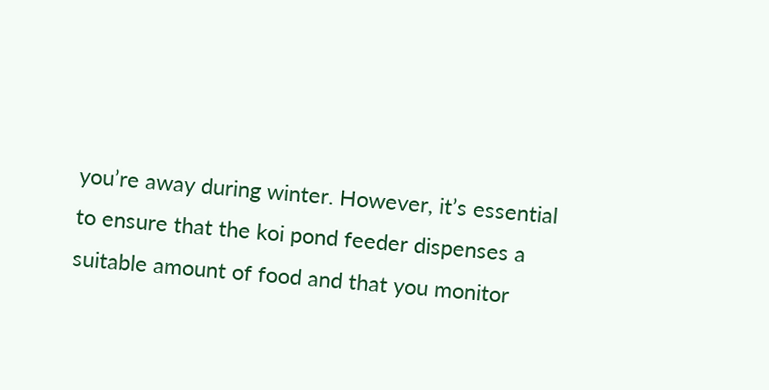you’re away during winter. However, it’s essential to ensure that the koi pond feeder dispenses a suitable amount of food and that you monitor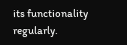its functionality regularly.